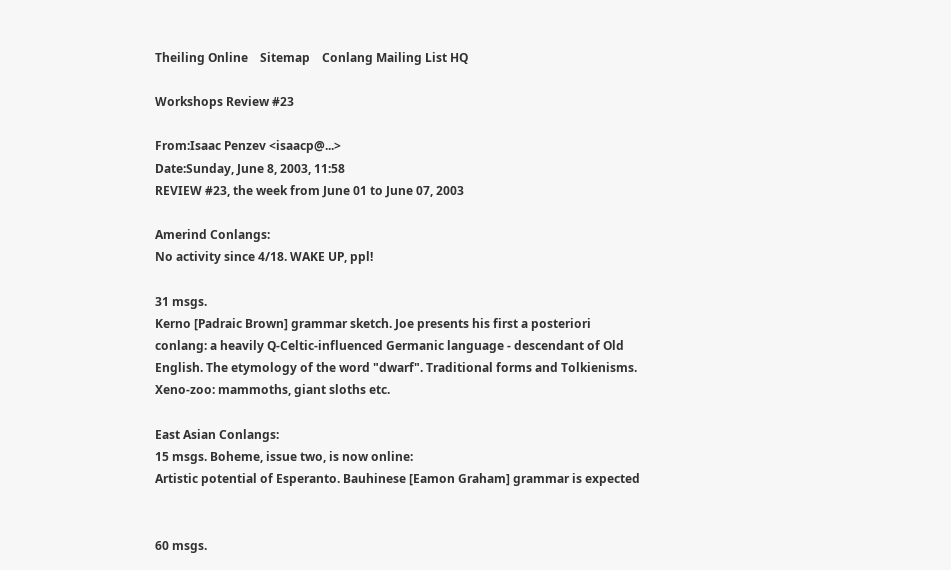Theiling Online    Sitemap    Conlang Mailing List HQ

Workshops Review #23

From:Isaac Penzev <isaacp@...>
Date:Sunday, June 8, 2003, 11:58
REVIEW #23, the week from June 01 to June 07, 2003

Amerind Conlangs:
No activity since 4/18. WAKE UP, ppl!

31 msgs.
Kerno [Padraic Brown] grammar sketch. Joe presents his first a posteriori
conlang: a heavily Q-Celtic-influenced Germanic language - descendant of Old
English. The etymology of the word "dwarf". Traditional forms and Tolkienisms.
Xeno-zoo: mammoths, giant sloths etc.

East Asian Conlangs:
15 msgs. Boheme, issue two, is now online:
Artistic potential of Esperanto. Bauhinese [Eamon Graham] grammar is expected


60 msgs.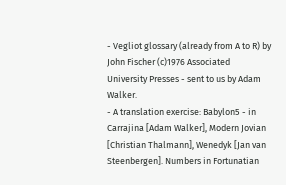- Vegliot glossary (already from A to R) by John Fischer (c)1976 Associated
University Presses - sent to us by Adam Walker.
- A translation exercise: Babylon5 - in Carrajina [Adam Walker], Modern Jovian
[Christian Thalmann], Wenedyk [Jan van Steenbergen]. Numbers in Fortunatian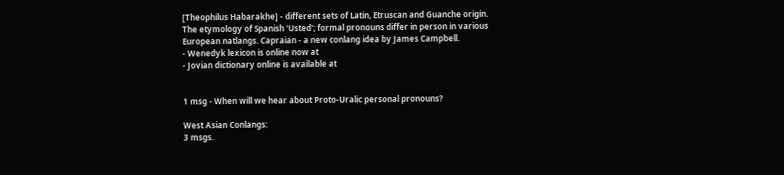[Theophilus Habarakhe] - different sets of Latin, Etruscan and Guanche origin.
The etymology of Spanish 'Usted'; formal pronouns differ in person in various
European natlangs. Capraian - a new conlang idea by James Campbell.
- Wenedyk lexicon is online now at
- Jovian dictionary online is available at


1 msg - When will we hear about Proto-Uralic personal pronouns?

West Asian Conlangs:
3 msgs.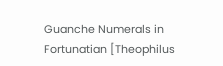Guanche Numerals in Fortunatian [Theophilus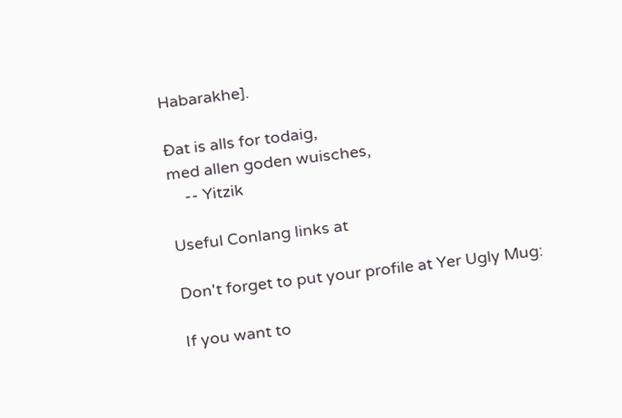Habarakhe].

Ðat is alls for todaig,
med allen goden wuisches,
    -- Yitzik

Useful Conlang links at

Don't forget to put your profile at Yer Ugly Mug:

If you want to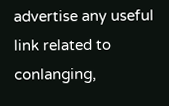advertise any useful link related to conlanging,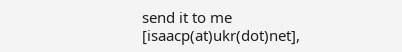send it to me
[isaacp(at)ukr(dot)net],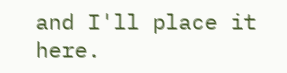and I'll place it here.